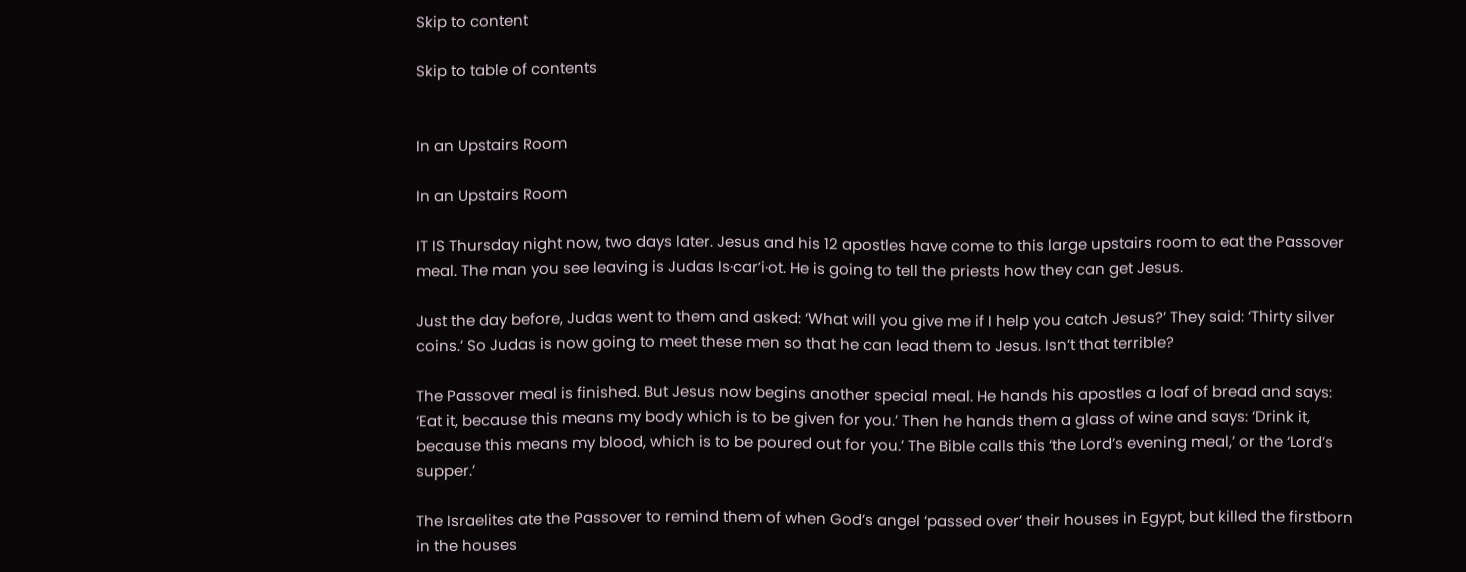Skip to content

Skip to table of contents


In an Upstairs Room

In an Upstairs Room

IT IS Thursday night now, two days later. Jesus and his 12 apostles have come to this large upstairs room to eat the Passover meal. The man you see leaving is Judas Is·carʹi·ot. He is going to tell the priests how they can get Jesus.

Just the day before, Judas went to them and asked: ‘What will you give me if I help you catch Jesus?’ They said: ‘Thirty silver coins.’ So Judas is now going to meet these men so that he can lead them to Jesus. Isn’t that terrible?

The Passover meal is finished. But Jesus now begins another special meal. He hands his apostles a loaf of bread and says: ‘Eat it, because this means my body which is to be given for you.’ Then he hands them a glass of wine and says: ‘Drink it, because this means my blood, which is to be poured out for you.’ The Bible calls this ‘the Lord’s evening meal,’ or the ‘Lord’s supper.’

The Israelites ate the Passover to remind them of when God’s angel ‘passed over’ their houses in Egypt, but killed the firstborn in the houses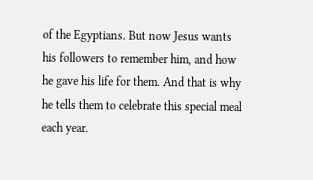of the Egyptians. But now Jesus wants his followers to remember him, and how he gave his life for them. And that is why he tells them to celebrate this special meal each year.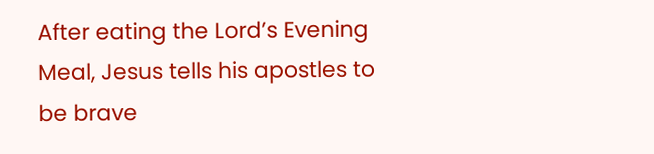After eating the Lord’s Evening Meal, Jesus tells his apostles to be brave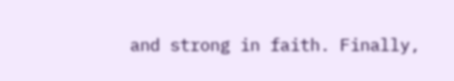and strong in faith. Finally,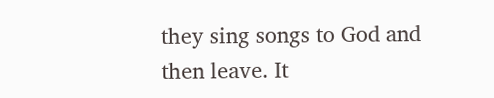they sing songs to God and then leave. It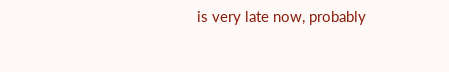is very late now, probably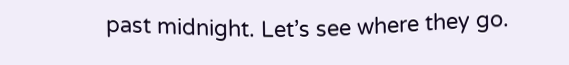past midnight. Let’s see where they go.